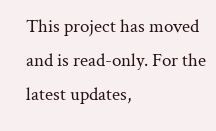This project has moved and is read-only. For the latest updates,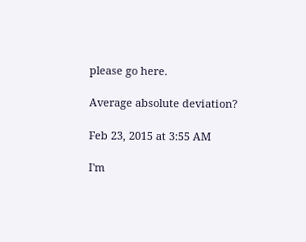please go here.

Average absolute deviation?

Feb 23, 2015 at 3:55 AM

I'm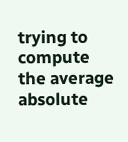trying to compute the average absolute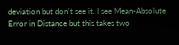deviation but don't see it. I see Mean-Absolute Error in Distance but this takes two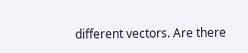different vectors. Are there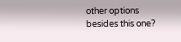other options besides this one?